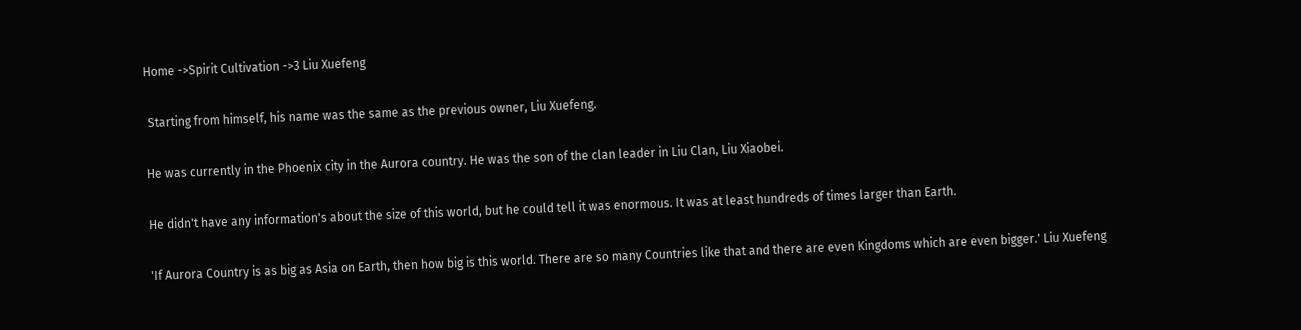Home ->Spirit Cultivation ->3 Liu Xuefeng

 Starting from himself, his name was the same as the previous owner, Liu Xuefeng.

He was currently in the Phoenix city in the Aurora country. He was the son of the clan leader in Liu Clan, Liu Xiaobei.

He didn't have any information's about the size of this world, but he could tell it was enormous. It was at least hundreds of times larger than Earth.

'If Aurora Country is as big as Asia on Earth, then how big is this world. There are so many Countries like that and there are even Kingdoms which are even bigger.' Liu Xuefeng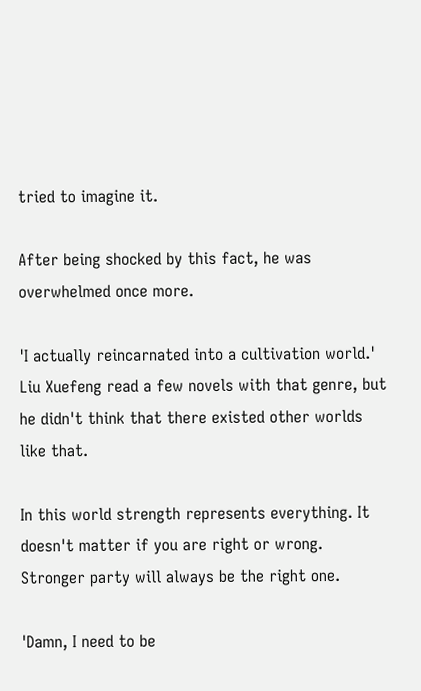tried to imagine it.

After being shocked by this fact, he was overwhelmed once more.

'I actually reincarnated into a cultivation world.' Liu Xuefeng read a few novels with that genre, but he didn't think that there existed other worlds like that.

In this world strength represents everything. It doesn't matter if you are right or wrong. Stronger party will always be the right one.

'Damn, I need to be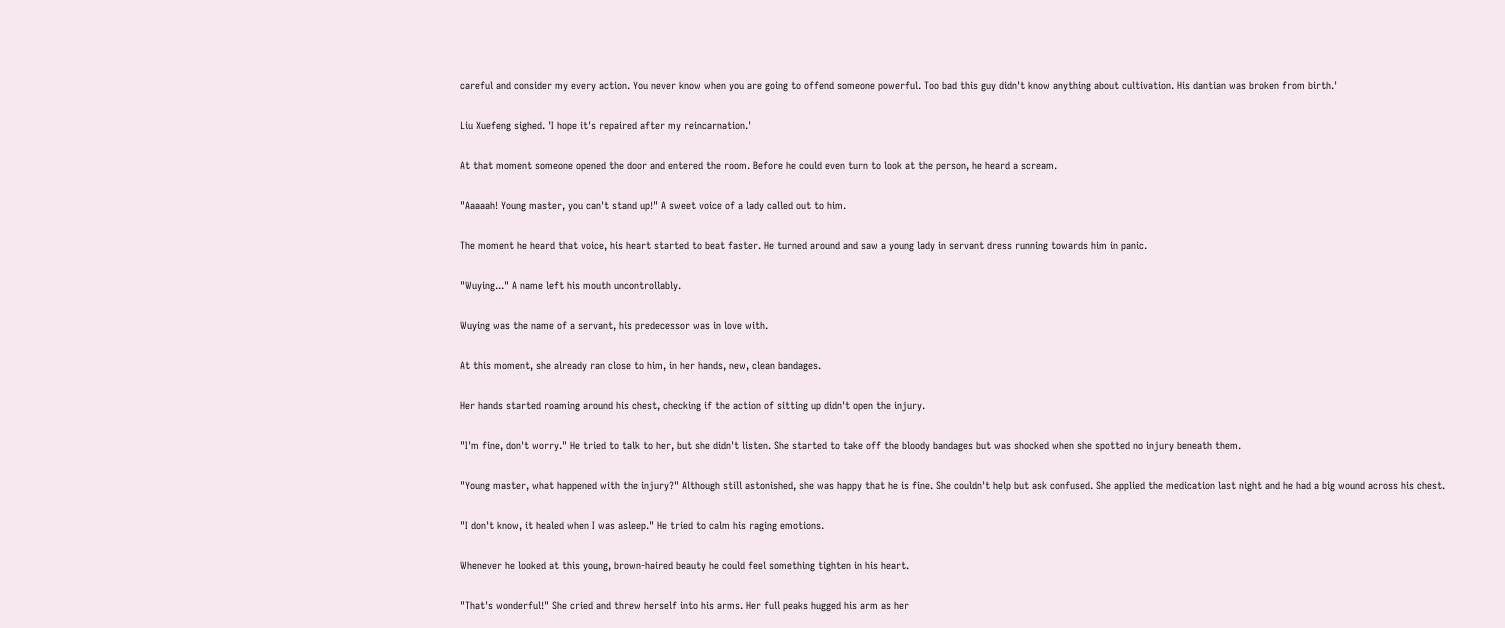careful and consider my every action. You never know when you are going to offend someone powerful. Too bad this guy didn't know anything about cultivation. His dantian was broken from birth.'

Liu Xuefeng sighed. 'I hope it's repaired after my reincarnation.'

At that moment someone opened the door and entered the room. Before he could even turn to look at the person, he heard a scream.

"Aaaaah! Young master, you can't stand up!" A sweet voice of a lady called out to him.

The moment he heard that voice, his heart started to beat faster. He turned around and saw a young lady in servant dress running towards him in panic.

"Wuying..." A name left his mouth uncontrollably.

Wuying was the name of a servant, his predecessor was in love with.

At this moment, she already ran close to him, in her hands, new, clean bandages.

Her hands started roaming around his chest, checking if the action of sitting up didn't open the injury.

"I'm fine, don't worry." He tried to talk to her, but she didn't listen. She started to take off the bloody bandages but was shocked when she spotted no injury beneath them.

"Young master, what happened with the injury?" Although still astonished, she was happy that he is fine. She couldn't help but ask confused. She applied the medication last night and he had a big wound across his chest.

"I don't know, it healed when I was asleep." He tried to calm his raging emotions.

Whenever he looked at this young, brown-haired beauty he could feel something tighten in his heart.

"That's wonderful!" She cried and threw herself into his arms. Her full peaks hugged his arm as her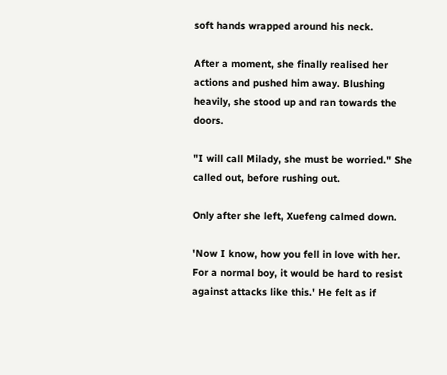soft hands wrapped around his neck.

After a moment, she finally realised her actions and pushed him away. Blushing heavily, she stood up and ran towards the doors.

"I will call Milady, she must be worried." She called out, before rushing out.

Only after she left, Xuefeng calmed down.

'Now I know, how you fell in love with her. For a normal boy, it would be hard to resist against attacks like this.' He felt as if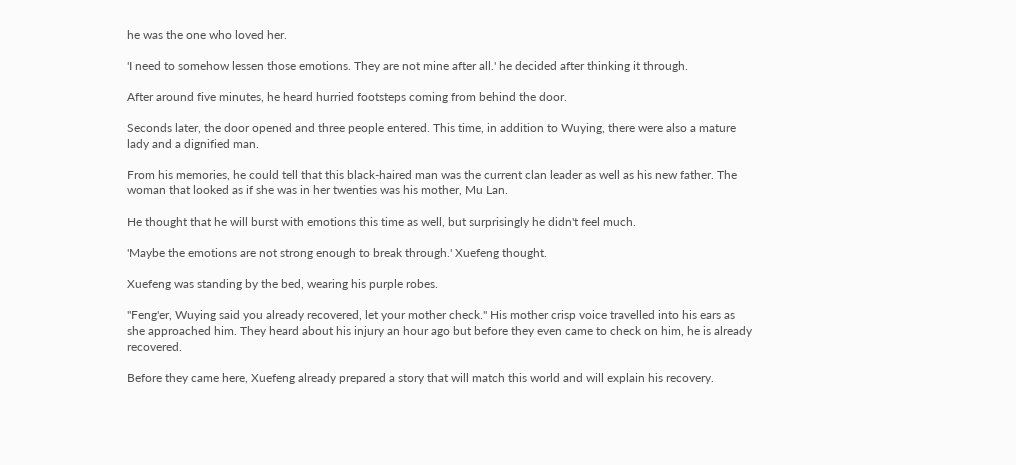he was the one who loved her.

'I need to somehow lessen those emotions. They are not mine after all.' he decided after thinking it through.

After around five minutes, he heard hurried footsteps coming from behind the door.

Seconds later, the door opened and three people entered. This time, in addition to Wuying, there were also a mature lady and a dignified man.

From his memories, he could tell that this black-haired man was the current clan leader as well as his new father. The woman that looked as if she was in her twenties was his mother, Mu Lan.

He thought that he will burst with emotions this time as well, but surprisingly he didn't feel much.

'Maybe the emotions are not strong enough to break through.' Xuefeng thought.

Xuefeng was standing by the bed, wearing his purple robes.

"Feng'er, Wuying said you already recovered, let your mother check." His mother crisp voice travelled into his ears as she approached him. They heard about his injury an hour ago but before they even came to check on him, he is already recovered.

Before they came here, Xuefeng already prepared a story that will match this world and will explain his recovery.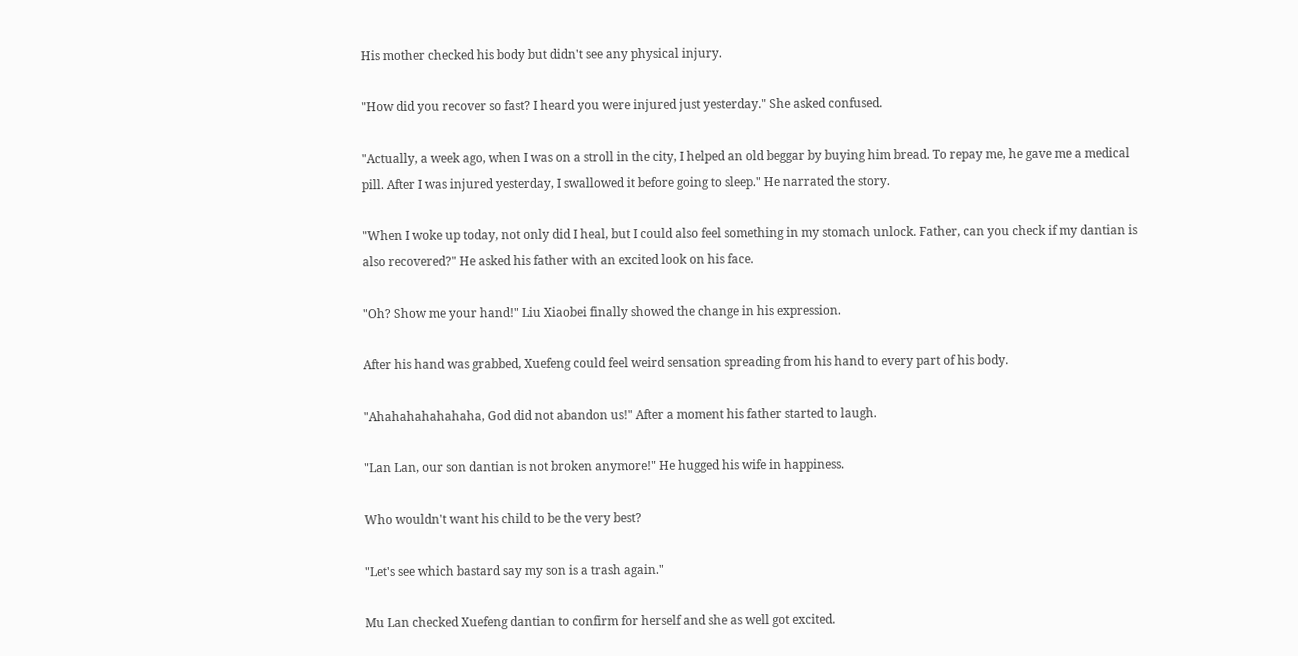His mother checked his body but didn't see any physical injury.

"How did you recover so fast? I heard you were injured just yesterday." She asked confused.

"Actually, a week ago, when I was on a stroll in the city, I helped an old beggar by buying him bread. To repay me, he gave me a medical pill. After I was injured yesterday, I swallowed it before going to sleep." He narrated the story.

"When I woke up today, not only did I heal, but I could also feel something in my stomach unlock. Father, can you check if my dantian is also recovered?" He asked his father with an excited look on his face.

"Oh? Show me your hand!" Liu Xiaobei finally showed the change in his expression.

After his hand was grabbed, Xuefeng could feel weird sensation spreading from his hand to every part of his body.

"Ahahahahahahaha, God did not abandon us!" After a moment his father started to laugh.

"Lan Lan, our son dantian is not broken anymore!" He hugged his wife in happiness.

Who wouldn't want his child to be the very best?

"Let's see which bastard say my son is a trash again."

Mu Lan checked Xuefeng dantian to confirm for herself and she as well got excited.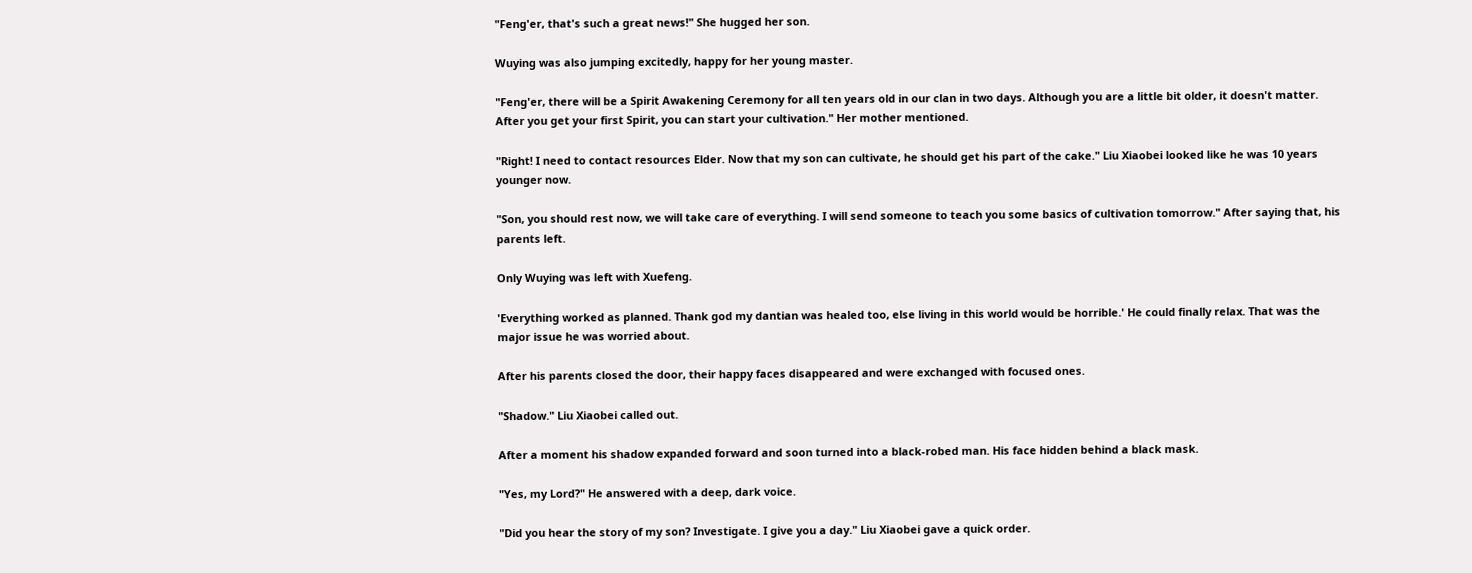"Feng'er, that's such a great news!" She hugged her son.

Wuying was also jumping excitedly, happy for her young master.

"Feng'er, there will be a Spirit Awakening Ceremony for all ten years old in our clan in two days. Although you are a little bit older, it doesn't matter. After you get your first Spirit, you can start your cultivation." Her mother mentioned.

"Right! I need to contact resources Elder. Now that my son can cultivate, he should get his part of the cake." Liu Xiaobei looked like he was 10 years younger now.

"Son, you should rest now, we will take care of everything. I will send someone to teach you some basics of cultivation tomorrow." After saying that, his parents left.

Only Wuying was left with Xuefeng.

'Everything worked as planned. Thank god my dantian was healed too, else living in this world would be horrible.' He could finally relax. That was the major issue he was worried about.

After his parents closed the door, their happy faces disappeared and were exchanged with focused ones.

"Shadow." Liu Xiaobei called out.

After a moment his shadow expanded forward and soon turned into a black-robed man. His face hidden behind a black mask.

"Yes, my Lord?" He answered with a deep, dark voice.

"Did you hear the story of my son? Investigate. I give you a day." Liu Xiaobei gave a quick order.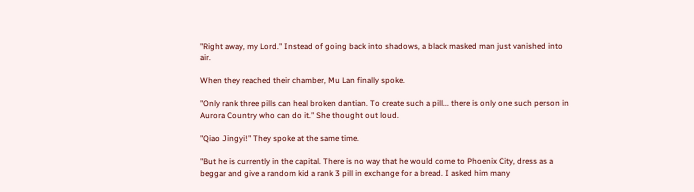"Right away, my Lord." Instead of going back into shadows, a black masked man just vanished into air.

When they reached their chamber, Mu Lan finally spoke.

"Only rank three pills can heal broken dantian. To create such a pill... there is only one such person in Aurora Country who can do it." She thought out loud.

"Qiao Jingyi!" They spoke at the same time.

"But he is currently in the capital. There is no way that he would come to Phoenix City, dress as a beggar and give a random kid a rank 3 pill in exchange for a bread. I asked him many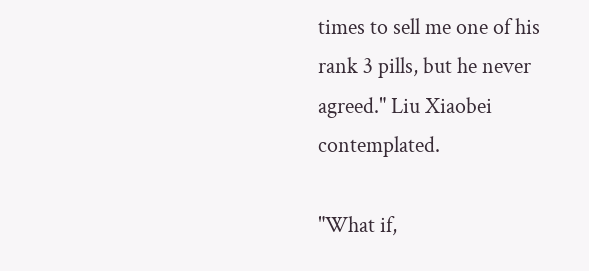times to sell me one of his rank 3 pills, but he never agreed." Liu Xiaobei contemplated.

"What if,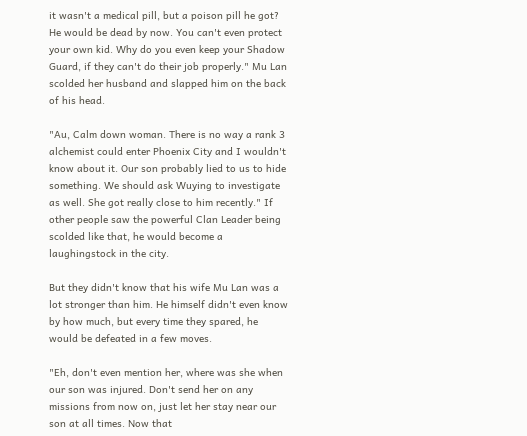it wasn't a medical pill, but a poison pill he got? He would be dead by now. You can't even protect your own kid. Why do you even keep your Shadow Guard, if they can't do their job properly." Mu Lan scolded her husband and slapped him on the back of his head.

"Au, Calm down woman. There is no way a rank 3 alchemist could enter Phoenix City and I wouldn't know about it. Our son probably lied to us to hide something. We should ask Wuying to investigate as well. She got really close to him recently." If other people saw the powerful Clan Leader being scolded like that, he would become a laughingstock in the city.

But they didn't know that his wife Mu Lan was a lot stronger than him. He himself didn't even know by how much, but every time they spared, he would be defeated in a few moves.

"Eh, don't even mention her, where was she when our son was injured. Don't send her on any missions from now on, just let her stay near our son at all times. Now that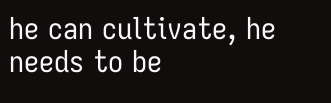he can cultivate, he needs to be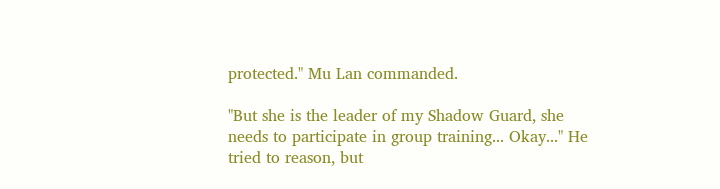protected." Mu Lan commanded.

"But she is the leader of my Shadow Guard, she needs to participate in group training... Okay..." He tried to reason, but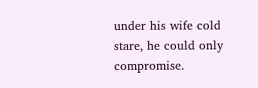under his wife cold stare, he could only compromise.